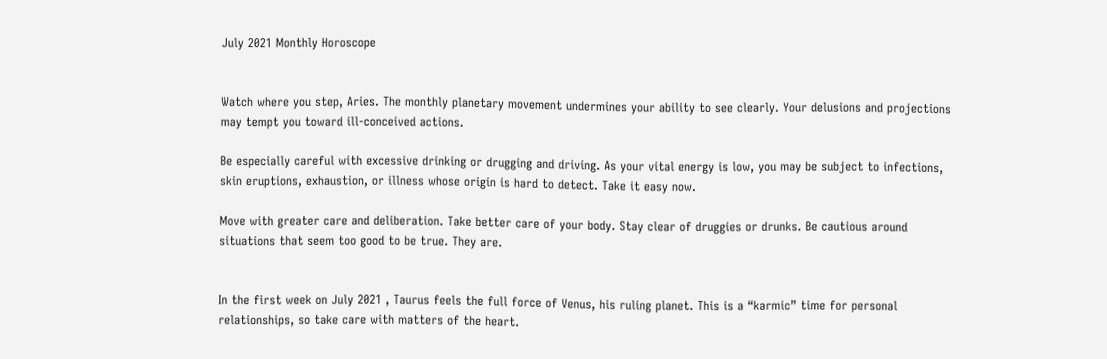July 2021 Monthly Horoscope


Watch where you step, Aries. The monthly planetary movement undermines your ability to see clearly. Your delusions and projections may tempt you toward ill-conceived actions.

Be especially careful with excessive drinking or drugging and driving. As your vital energy is low, you may be subject to infections, skin eruptions, exhaustion, or illness whose origin is hard to detect. Take it easy now.

Move with greater care and deliberation. Take better care of your body. Stay clear of druggies or drunks. Be cautious around situations that seem too good to be true. They are.


In the first week on July 2021 , Taurus feels the full force of Venus, his ruling planet. This is a “karmic” time for personal relationships, so take care with matters of the heart.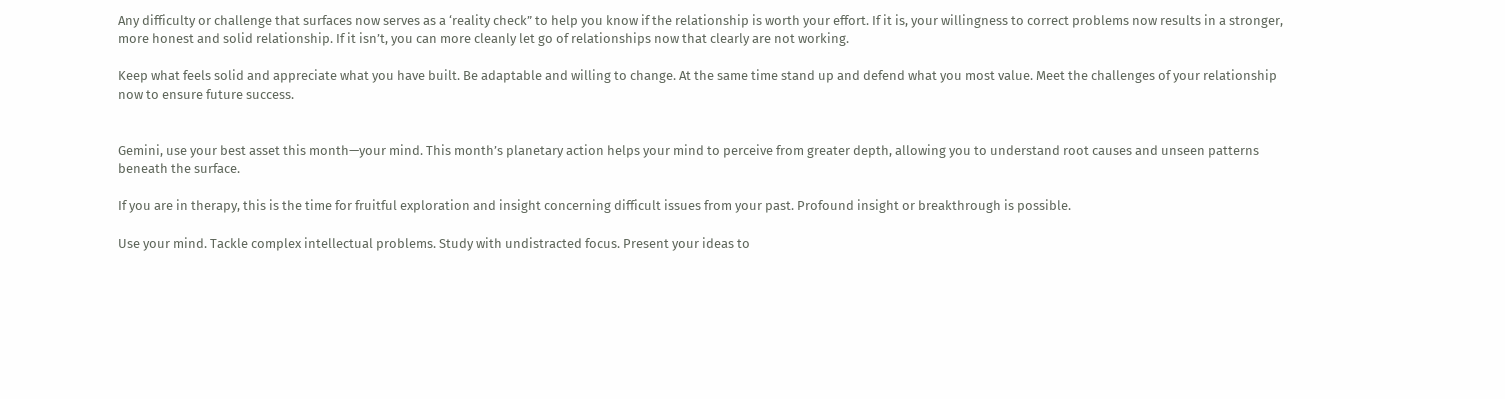Any difficulty or challenge that surfaces now serves as a ‘reality check” to help you know if the relationship is worth your effort. If it is, your willingness to correct problems now results in a stronger, more honest and solid relationship. If it isn’t, you can more cleanly let go of relationships now that clearly are not working.

Keep what feels solid and appreciate what you have built. Be adaptable and willing to change. At the same time stand up and defend what you most value. Meet the challenges of your relationship now to ensure future success.


Gemini, use your best asset this month—your mind. This month’s planetary action helps your mind to perceive from greater depth, allowing you to understand root causes and unseen patterns beneath the surface.

If you are in therapy, this is the time for fruitful exploration and insight concerning difficult issues from your past. Profound insight or breakthrough is possible.

Use your mind. Tackle complex intellectual problems. Study with undistracted focus. Present your ideas to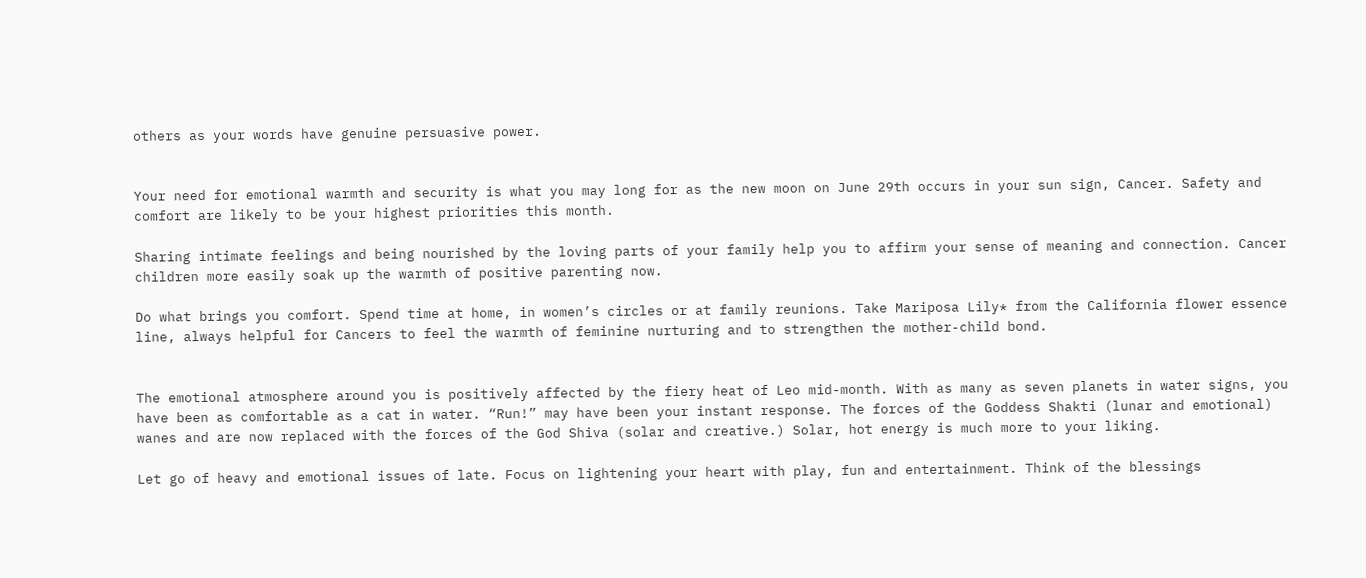others as your words have genuine persuasive power.


Your need for emotional warmth and security is what you may long for as the new moon on June 29th occurs in your sun sign, Cancer. Safety and comfort are likely to be your highest priorities this month.

Sharing intimate feelings and being nourished by the loving parts of your family help you to affirm your sense of meaning and connection. Cancer children more easily soak up the warmth of positive parenting now.

Do what brings you comfort. Spend time at home, in women’s circles or at family reunions. Take Mariposa Lily* from the California flower essence line, always helpful for Cancers to feel the warmth of feminine nurturing and to strengthen the mother-child bond.


The emotional atmosphere around you is positively affected by the fiery heat of Leo mid-month. With as many as seven planets in water signs, you have been as comfortable as a cat in water. “Run!” may have been your instant response. The forces of the Goddess Shakti (lunar and emotional) wanes and are now replaced with the forces of the God Shiva (solar and creative.) Solar, hot energy is much more to your liking.

Let go of heavy and emotional issues of late. Focus on lightening your heart with play, fun and entertainment. Think of the blessings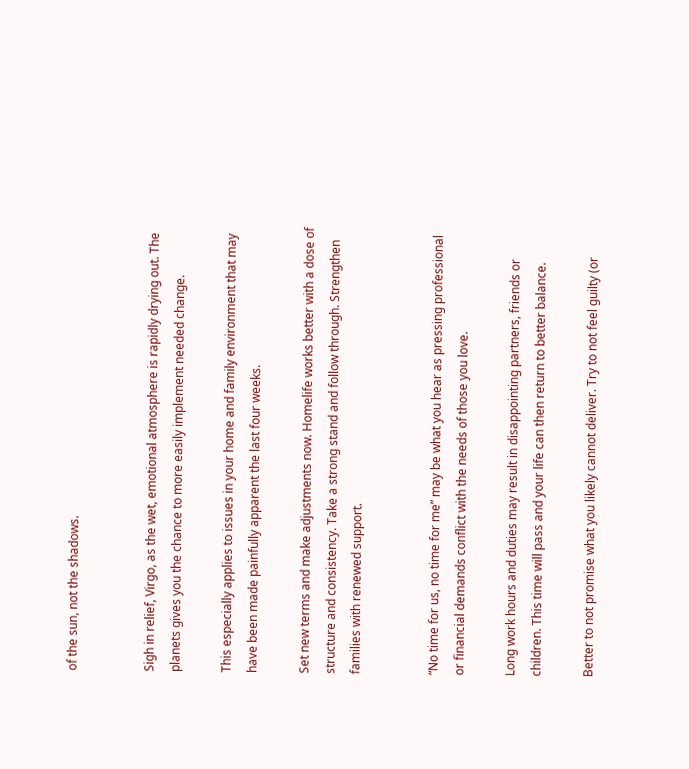of the sun, not the shadows.


Sigh in relief, Virgo, as the wet, emotional atmosphere is rapidly drying out. The planets gives you the chance to more easily implement needed change.

This especially applies to issues in your home and family environment that may have been made painfully apparent the last four weeks.

Set new terms and make adjustments now. Homelife works better with a dose of structure and consistency. Take a strong stand and follow through. Strengthen families with renewed support.


“No time for us, no time for me” may be what you hear as pressing professional or financial demands conflict with the needs of those you love.

Long work hours and duties may result in disappointing partners, friends or children. This time will pass and your life can then return to better balance.

Better to not promise what you likely cannot deliver. Try to not feel guilty (or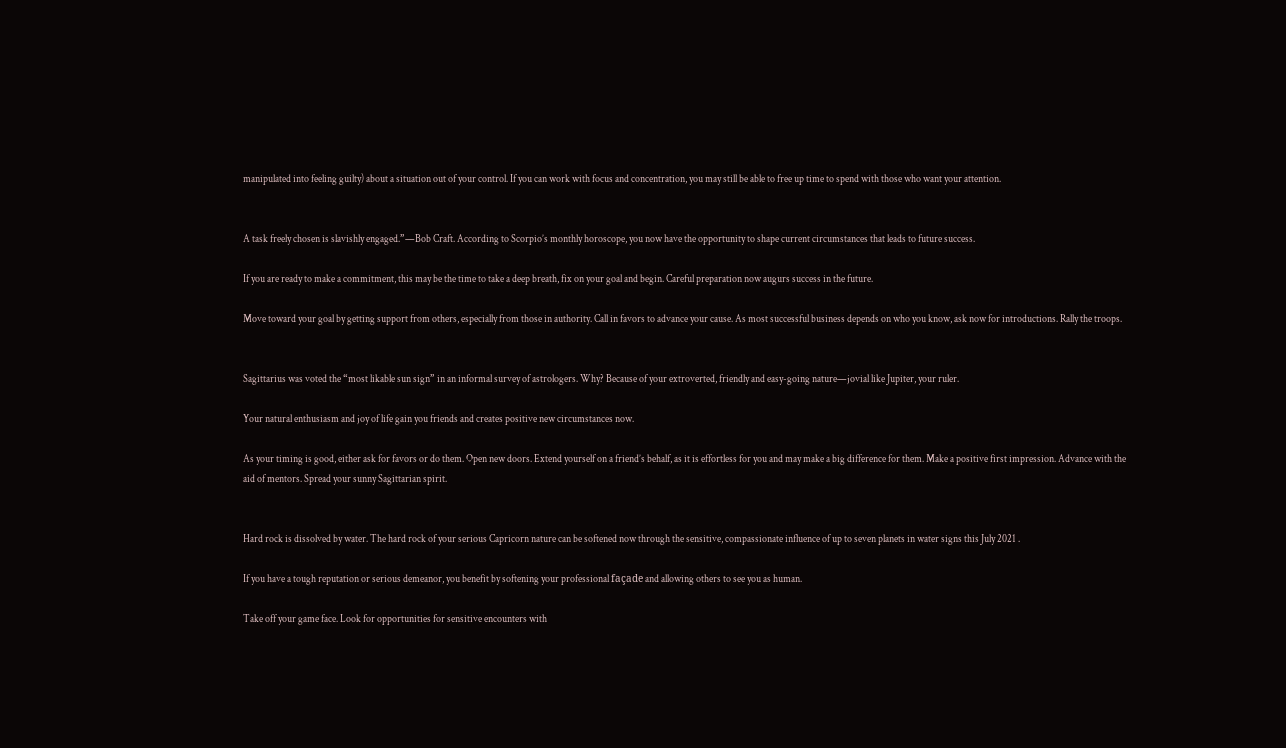manipulated into feeling guilty) about a situation out of your control. If you can work with focus and concentration, you may still be able to free up time to spend with those who want your attention.


A task freely chosen is slavishly engaged.”—Bob Craft. According to Scorpio’s monthly horoscope, you now have the opportunity to shape current circumstances that leads to future success.

If you are ready to make a commitment, this may be the time to take a deep breath, fix on your goal and begin. Careful preparation now augurs success in the future.

Move toward your goal by getting support from others, especially from those in authority. Call in favors to advance your cause. As most successful business depends on who you know, ask now for introductions. Rally the troops.


Sagittarius was voted the “most likable sun sign” in an informal survey of astrologers. Why? Because of your extroverted, friendly and easy-going nature—jovial like Jupiter, your ruler.

Your natural enthusiasm and joy of life gain you friends and creates positive new circumstances now.

As your timing is good, either ask for favors or do them. Open new doors. Extend yourself on a friend’s behalf, as it is effortless for you and may make a big difference for them. Make a positive first impression. Advance with the aid of mentors. Spread your sunny Sagittarian spirit.


Hard rock is dissolved by water. The hard rock of your serious Capricorn nature can be softened now through the sensitive, compassionate influence of up to seven planets in water signs this July 2021 .

If you have a tough reputation or serious demeanor, you benefit by softening your professional façade and allowing others to see you as human.

Take off your game face. Look for opportunities for sensitive encounters with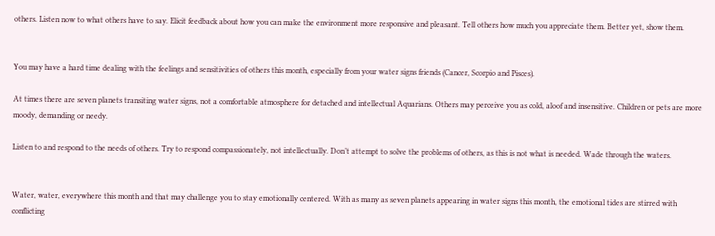others. Listen now to what others have to say. Elicit feedback about how you can make the environment more responsive and pleasant. Tell others how much you appreciate them. Better yet, show them.


You may have a hard time dealing with the feelings and sensitivities of others this month, especially from your water signs friends (Cancer, Scorpio and Pisces).

At times there are seven planets transiting water signs, not a comfortable atmosphere for detached and intellectual Aquarians. Others may perceive you as cold, aloof and insensitive. Children or pets are more moody, demanding or needy.

Listen to and respond to the needs of others. Try to respond compassionately, not intellectually. Don’t attempt to solve the problems of others, as this is not what is needed. Wade through the waters.


Water, water, everywhere this month and that may challenge you to stay emotionally centered. With as many as seven planets appearing in water signs this month, the emotional tides are stirred with conflicting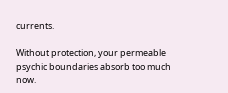currents.

Without protection, your permeable psychic boundaries absorb too much now.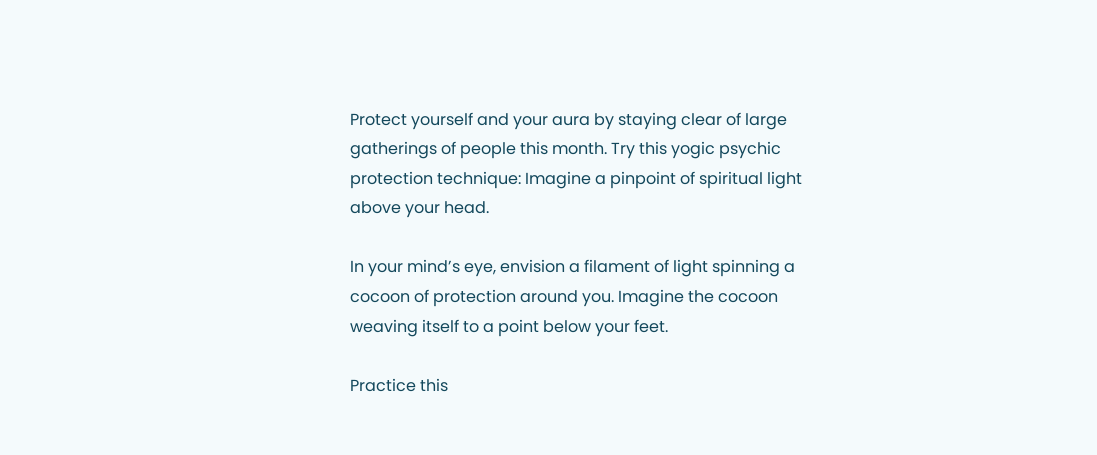Protect yourself and your aura by staying clear of large gatherings of people this month. Try this yogic psychic protection technique: Imagine a pinpoint of spiritual light above your head.

In your mind’s eye, envision a filament of light spinning a cocoon of protection around you. Imagine the cocoon weaving itself to a point below your feet.

Practice this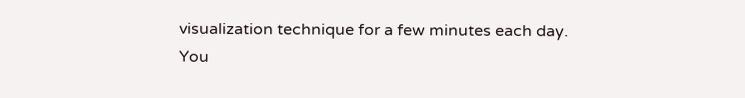visualization technique for a few minutes each day. You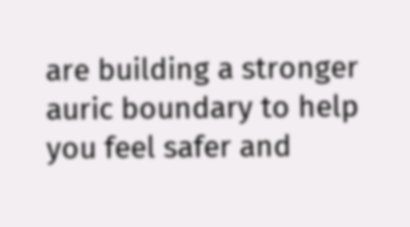are building a stronger auric boundary to help you feel safer and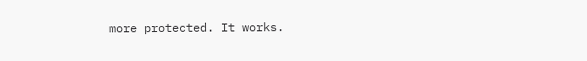more protected. It works.